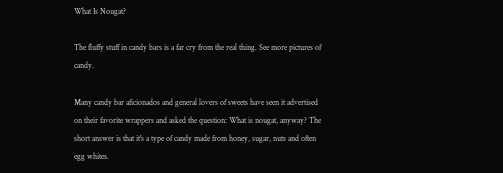What Is Nougat?

The fluffy stuff in candy bars is a far cry from the real thing. See more pictures of candy.

Many candy bar aficionados and general lovers of sweets have seen it advertised on their favorite wrappers and asked the question: What is nougat, anyway? The short answer is that it's a type of candy made from honey, sugar, nuts and often egg whites.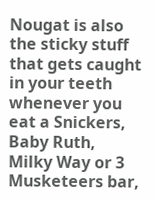Nougat is also the sticky stuff that gets caught in your teeth whenever you eat a Snickers, Baby Ruth, Milky Way or 3 Musketeers bar,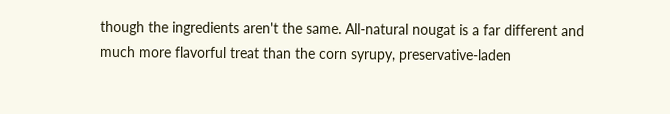though the ingredients aren't the same. All-natural nougat is a far different and much more flavorful treat than the corn syrupy, preservative-laden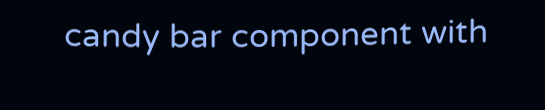candy bar component with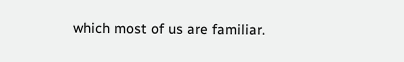which most of us are familiar.